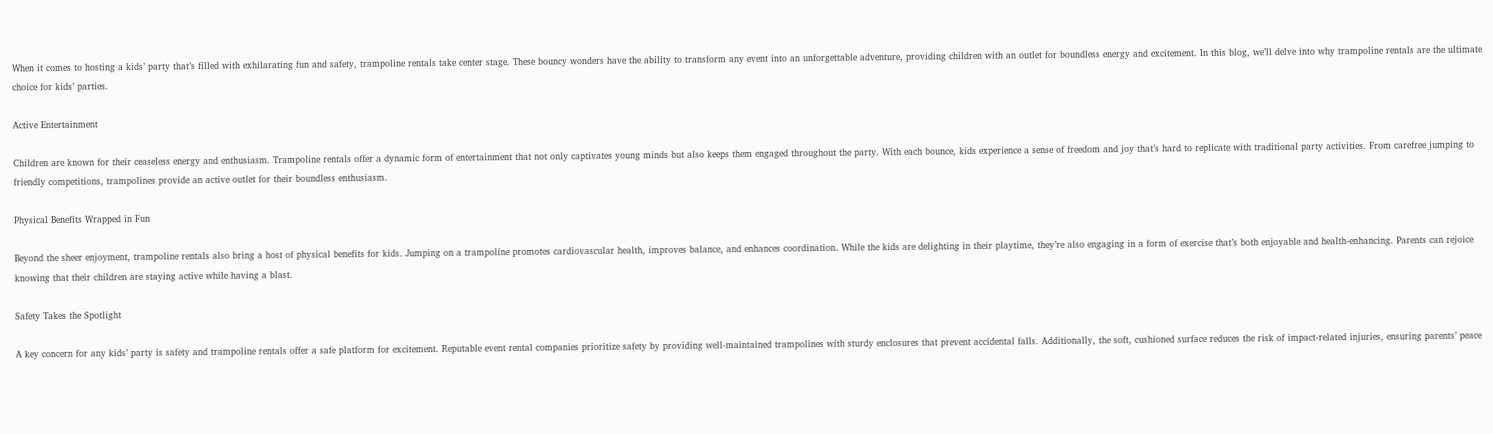When it comes to hosting a kids’ party that’s filled with exhilarating fun and safety, trampoline rentals take center stage. These bouncy wonders have the ability to transform any event into an unforgettable adventure, providing children with an outlet for boundless energy and excitement. In this blog, we’ll delve into why trampoline rentals are the ultimate choice for kids’ parties.

Active Entertainment

Children are known for their ceaseless energy and enthusiasm. Trampoline rentals offer a dynamic form of entertainment that not only captivates young minds but also keeps them engaged throughout the party. With each bounce, kids experience a sense of freedom and joy that’s hard to replicate with traditional party activities. From carefree jumping to friendly competitions, trampolines provide an active outlet for their boundless enthusiasm.

Physical Benefits Wrapped in Fun

Beyond the sheer enjoyment, trampoline rentals also bring a host of physical benefits for kids. Jumping on a trampoline promotes cardiovascular health, improves balance, and enhances coordination. While the kids are delighting in their playtime, they’re also engaging in a form of exercise that’s both enjoyable and health-enhancing. Parents can rejoice knowing that their children are staying active while having a blast.

Safety Takes the Spotlight

A key concern for any kids’ party is safety and trampoline rentals offer a safe platform for excitement. Reputable event rental companies prioritize safety by providing well-maintained trampolines with sturdy enclosures that prevent accidental falls. Additionally, the soft, cushioned surface reduces the risk of impact-related injuries, ensuring parents’ peace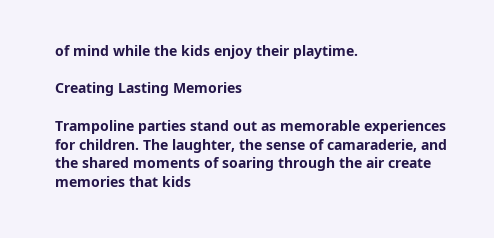of mind while the kids enjoy their playtime.

Creating Lasting Memories

Trampoline parties stand out as memorable experiences for children. The laughter, the sense of camaraderie, and the shared moments of soaring through the air create memories that kids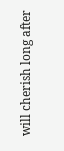will cherish long after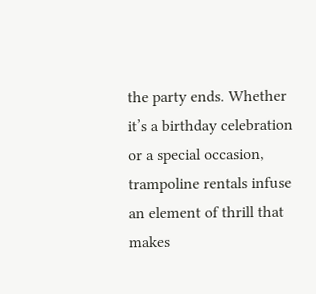the party ends. Whether it’s a birthday celebration or a special occasion, trampoline rentals infuse an element of thrill that makes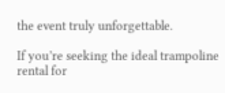the event truly unforgettable.

If you’re seeking the ideal trampoline rental for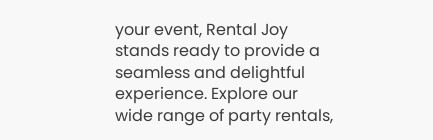your event, Rental Joy stands ready to provide a seamless and delightful experience. Explore our wide range of party rentals,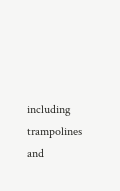including trampolines and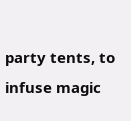party tents, to infuse magic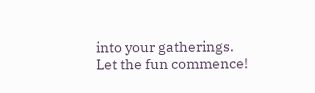into your gatherings. Let the fun commence!